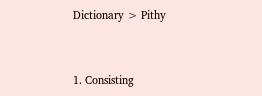Dictionary > Pithy


1. Consisting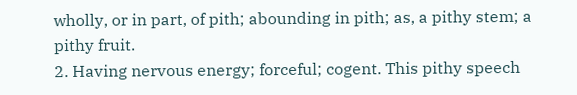wholly, or in part, of pith; abounding in pith; as, a pithy stem; a pithy fruit.
2. Having nervous energy; forceful; cogent. This pithy speech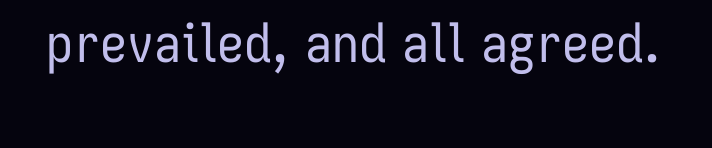prevailed, and all agreed.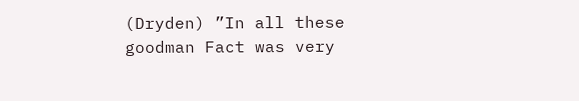(Dryden) ”In all these goodman Fact was very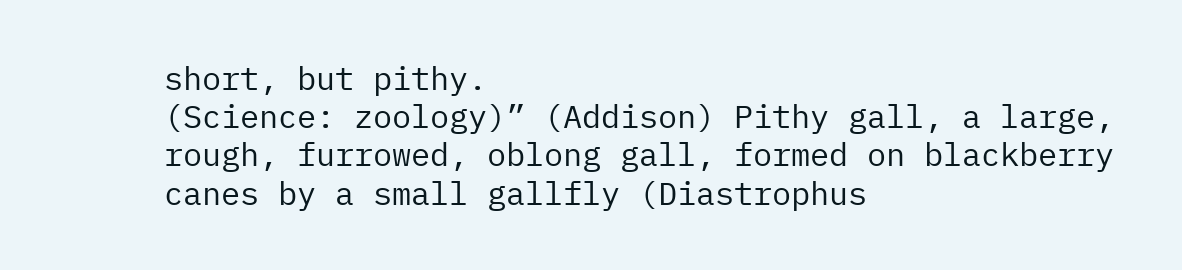short, but pithy.
(Science: zoology)” (Addison) Pithy gall, a large, rough, furrowed, oblong gall, formed on blackberry canes by a small gallfly (Diastrophus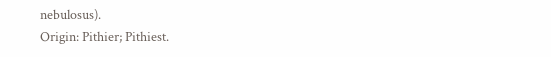nebulosus).
Origin: Pithier; Pithiest.